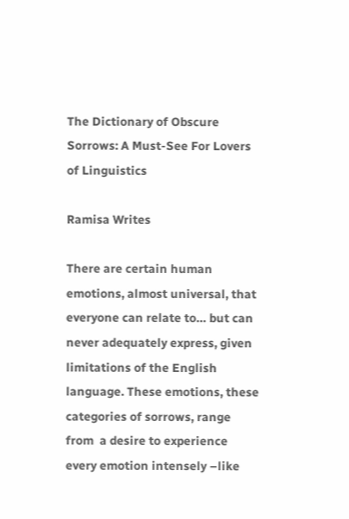The Dictionary of Obscure Sorrows: A Must-See For Lovers of Linguistics

Ramisa Writes

There are certain human emotions, almost universal, that everyone can relate to… but can never adequately express, given limitations of the English language. These emotions, these categories of sorrows, range from  a desire to experience every emotion intensely –like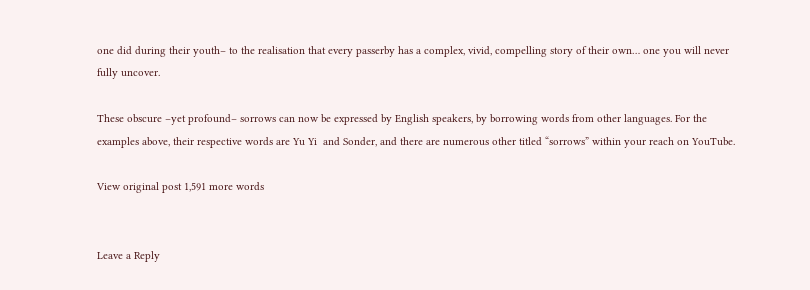one did during their youth– to the realisation that every passerby has a complex, vivid, compelling story of their own… one you will never fully uncover.

These obscure –yet profound– sorrows can now be expressed by English speakers, by borrowing words from other languages. For the examples above, their respective words are Yu Yi  and Sonder, and there are numerous other titled “sorrows” within your reach on YouTube.

View original post 1,591 more words


Leave a Reply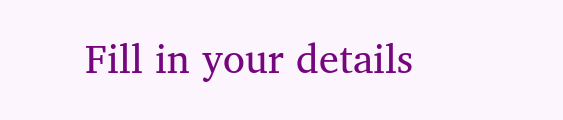Fill in your details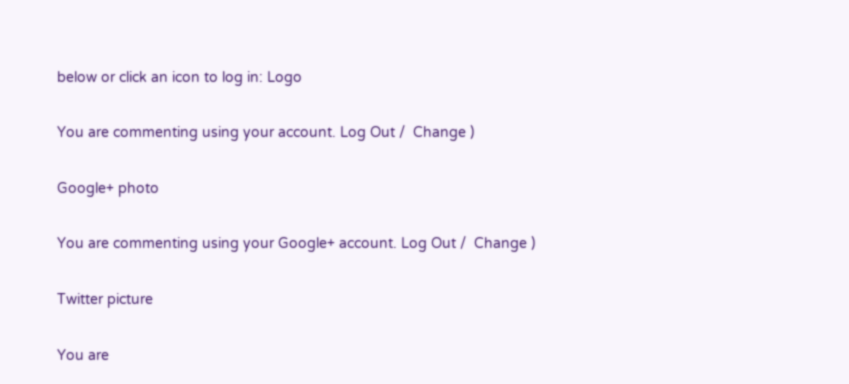below or click an icon to log in: Logo

You are commenting using your account. Log Out /  Change )

Google+ photo

You are commenting using your Google+ account. Log Out /  Change )

Twitter picture

You are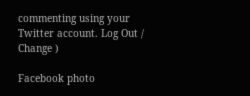commenting using your Twitter account. Log Out /  Change )

Facebook photo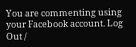You are commenting using your Facebook account. Log Out /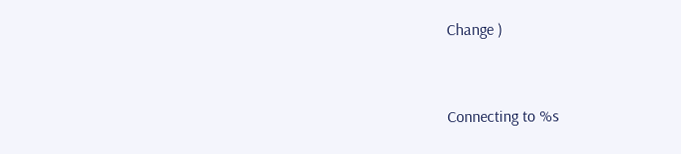Change )


Connecting to %s